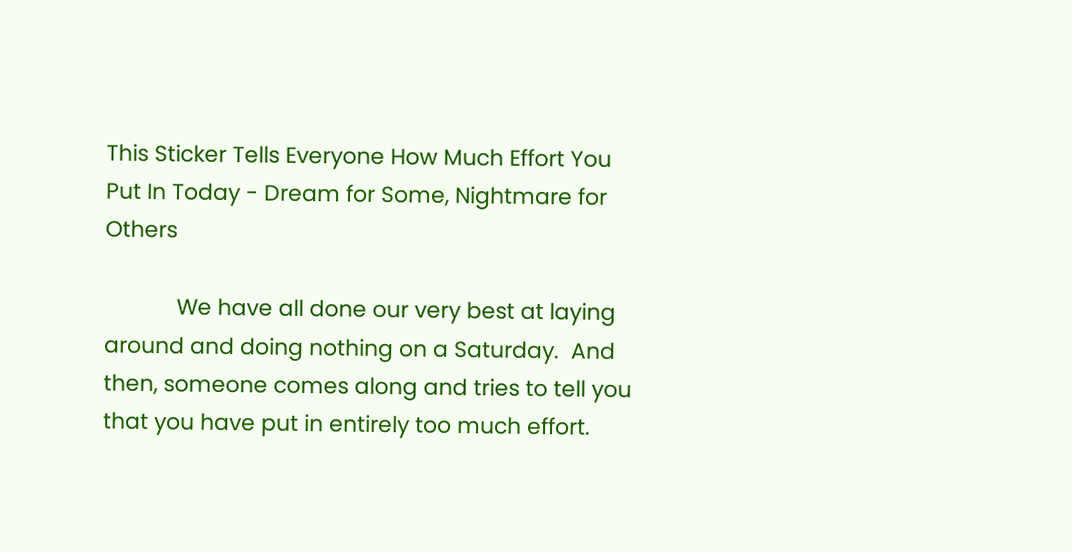This Sticker Tells Everyone How Much Effort You Put In Today - Dream for Some, Nightmare for Others

            We have all done our very best at laying around and doing nothing on a Saturday.  And then, someone comes along and tries to tell you that you have put in entirely too much effort.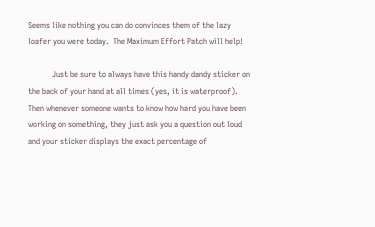Seems like nothing you can do convinces them of the lazy loafer you were today.  The Maximum Effort Patch will help!

            Just be sure to always have this handy dandy sticker on the back of your hand at all times (yes, it is waterproof).  Then whenever someone wants to know how hard you have been working on something, they just ask you a question out loud and your sticker displays the exact percentage of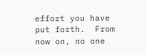effort you have put forth.  From now on, no one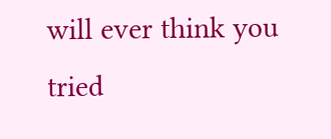will ever think you tried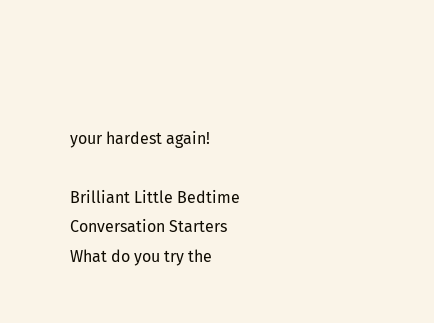your hardest again!

Brilliant Little Bedtime Conversation Starters
What do you try the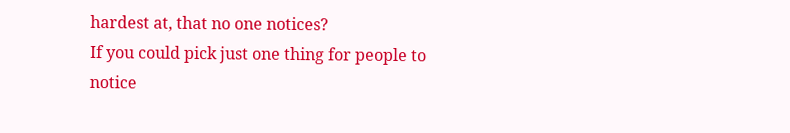hardest at, that no one notices?
If you could pick just one thing for people to notice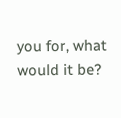you for, what would it be?